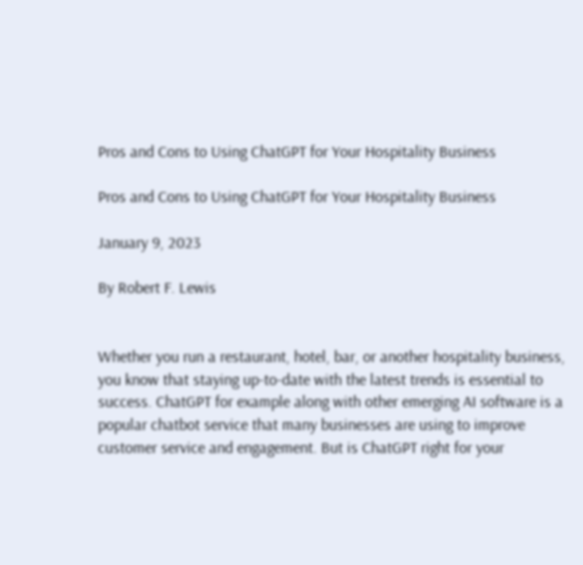Pros and Cons to Using ChatGPT for Your Hospitality Business

Pros and Cons to Using ChatGPT for Your Hospitality Business

January 9, 2023

By Robert F. Lewis


Whether you run a restaurant, hotel, bar, or another hospitality business, you know that staying up-to-date with the latest trends is essential to success. ChatGPT for example along with other emerging AI software is a popular chatbot service that many businesses are using to improve customer service and engagement. But is ChatGPT right for your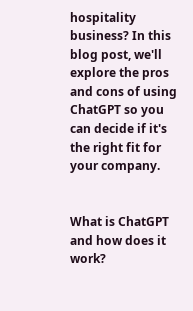hospitality business? In this blog post, we'll explore the pros and cons of using ChatGPT so you can decide if it's the right fit for your company.


What is ChatGPT and how does it work?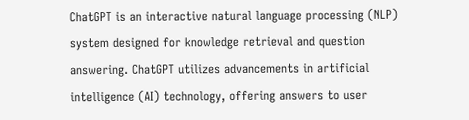ChatGPT is an interactive natural language processing (NLP) system designed for knowledge retrieval and question answering. ChatGPT utilizes advancements in artificial intelligence (AI) technology, offering answers to user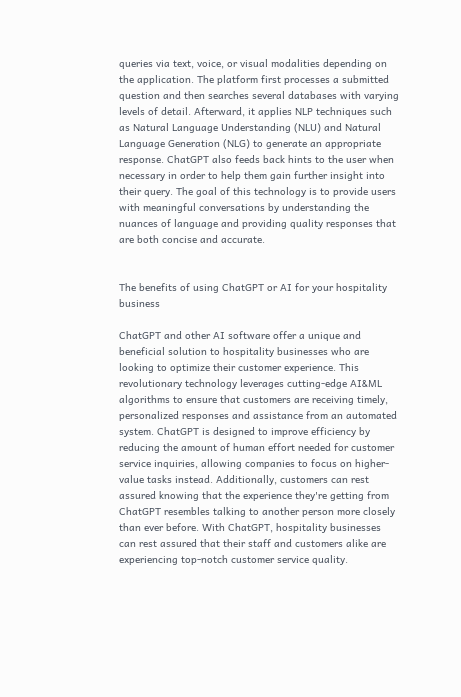queries via text, voice, or visual modalities depending on the application. The platform first processes a submitted question and then searches several databases with varying levels of detail. Afterward, it applies NLP techniques such as Natural Language Understanding (NLU) and Natural Language Generation (NLG) to generate an appropriate response. ChatGPT also feeds back hints to the user when necessary in order to help them gain further insight into their query. The goal of this technology is to provide users with meaningful conversations by understanding the nuances of language and providing quality responses that are both concise and accurate.


The benefits of using ChatGPT or AI for your hospitality business

ChatGPT and other AI software offer a unique and beneficial solution to hospitality businesses who are looking to optimize their customer experience. This revolutionary technology leverages cutting-edge AI&ML algorithms to ensure that customers are receiving timely, personalized responses and assistance from an automated system. ChatGPT is designed to improve efficiency by reducing the amount of human effort needed for customer service inquiries, allowing companies to focus on higher-value tasks instead. Additionally, customers can rest assured knowing that the experience they're getting from ChatGPT resembles talking to another person more closely than ever before. With ChatGPT, hospitality businesses can rest assured that their staff and customers alike are experiencing top-notch customer service quality.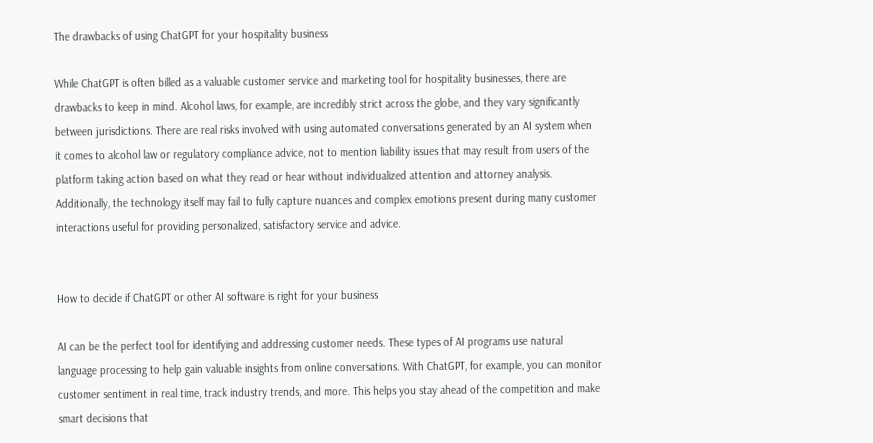The drawbacks of using ChatGPT for your hospitality business

While ChatGPT is often billed as a valuable customer service and marketing tool for hospitality businesses, there are drawbacks to keep in mind. Alcohol laws, for example, are incredibly strict across the globe, and they vary significantly between jurisdictions. There are real risks involved with using automated conversations generated by an AI system when it comes to alcohol law or regulatory compliance advice, not to mention liability issues that may result from users of the platform taking action based on what they read or hear without individualized attention and attorney analysis. Additionally, the technology itself may fail to fully capture nuances and complex emotions present during many customer interactions useful for providing personalized, satisfactory service and advice.


How to decide if ChatGPT or other AI software is right for your business

AI can be the perfect tool for identifying and addressing customer needs. These types of AI programs use natural language processing to help gain valuable insights from online conversations. With ChatGPT, for example, you can monitor customer sentiment in real time, track industry trends, and more. This helps you stay ahead of the competition and make smart decisions that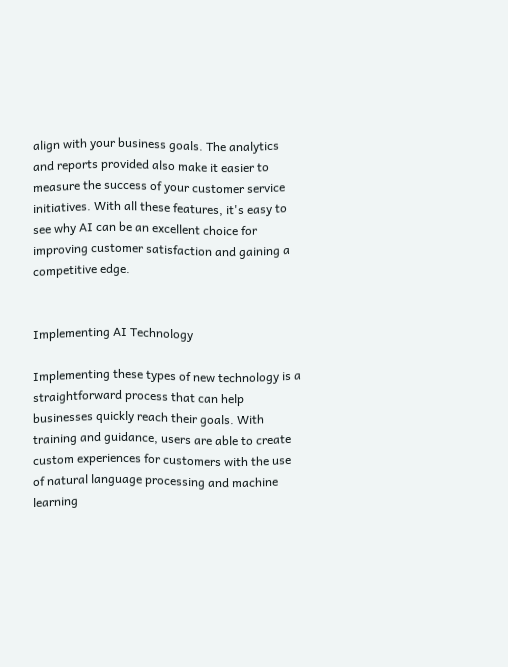align with your business goals. The analytics and reports provided also make it easier to measure the success of your customer service initiatives. With all these features, it's easy to see why AI can be an excellent choice for improving customer satisfaction and gaining a competitive edge.


Implementing AI Technology

Implementing these types of new technology is a straightforward process that can help businesses quickly reach their goals. With training and guidance, users are able to create custom experiences for customers with the use of natural language processing and machine learning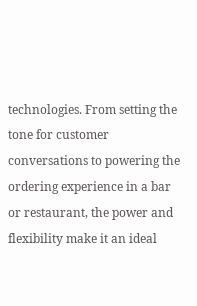technologies. From setting the tone for customer conversations to powering the ordering experience in a bar or restaurant, the power and flexibility make it an ideal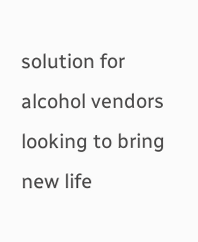solution for alcohol vendors looking to bring new life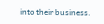into their business.